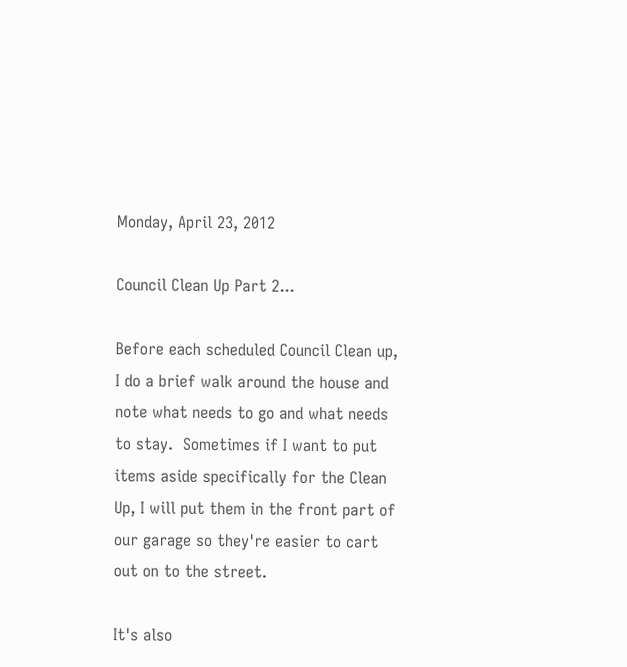Monday, April 23, 2012

Council Clean Up Part 2...

Before each scheduled Council Clean up, I do a brief walk around the house and note what needs to go and what needs to stay.  Sometimes if I want to put items aside specifically for the Clean Up, I will put them in the front part of our garage so they're easier to cart out on to the street.

It's also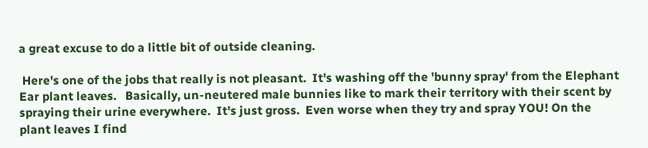a great excuse to do a little bit of outside cleaning.

 Here's one of the jobs that really is not pleasant.  It's washing off the 'bunny spray' from the Elephant Ear plant leaves.   Basically, un-neutered male bunnies like to mark their territory with their scent by spraying their urine everywhere.  It's just gross.  Even worse when they try and spray YOU! On the plant leaves I find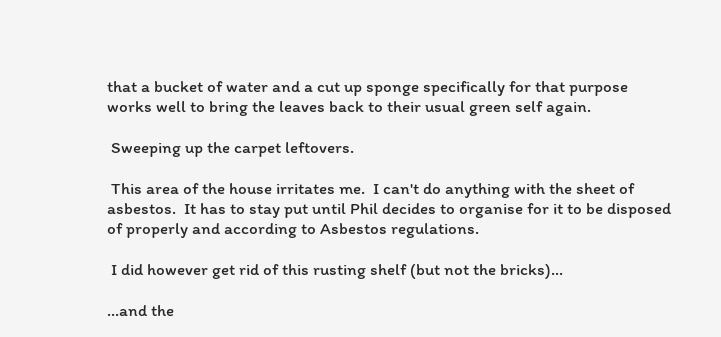that a bucket of water and a cut up sponge specifically for that purpose works well to bring the leaves back to their usual green self again.

 Sweeping up the carpet leftovers.

 This area of the house irritates me.  I can't do anything with the sheet of asbestos.  It has to stay put until Phil decides to organise for it to be disposed of properly and according to Asbestos regulations.

 I did however get rid of this rusting shelf (but not the bricks)...

...and the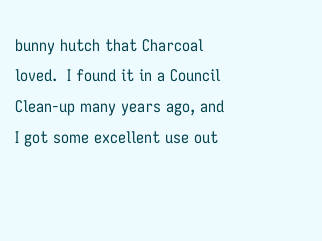bunny hutch that Charcoal loved.  I found it in a Council Clean-up many years ago, and I got some excellent use out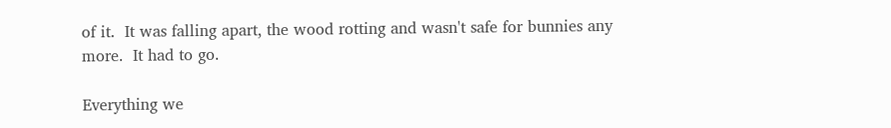of it.  It was falling apart, the wood rotting and wasn't safe for bunnies any more.  It had to go.

Everything we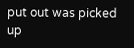put out was picked up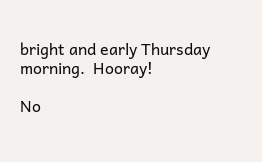bright and early Thursday morning.  Hooray!

No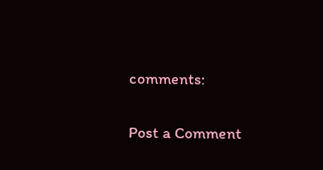comments:

Post a Comment